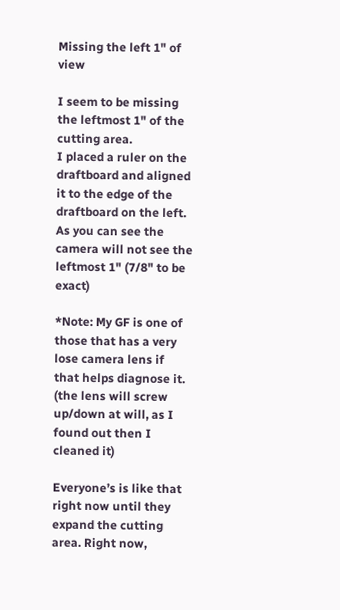Missing the left 1" of view

I seem to be missing the leftmost 1" of the cutting area.
I placed a ruler on the draftboard and aligned it to the edge of the draftboard on the left.
As you can see the camera will not see the leftmost 1" (7/8" to be exact)

*Note: My GF is one of those that has a very lose camera lens if that helps diagnose it. (the lens will screw up/down at will, as I found out then I cleaned it)

Everyone’s is like that right now until they expand the cutting area. Right now,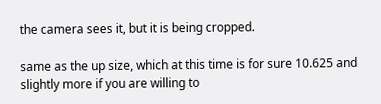the camera sees it, but it is being cropped.

same as the up size, which at this time is for sure 10.625 and slightly more if you are willing to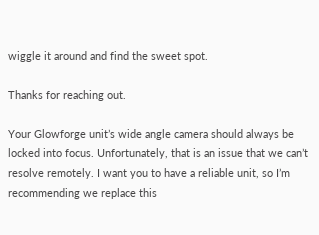wiggle it around and find the sweet spot.

Thanks for reaching out.

Your Glowforge unit’s wide angle camera should always be locked into focus. Unfortunately, that is an issue that we can’t resolve remotely. I want you to have a reliable unit, so I’m recommending we replace this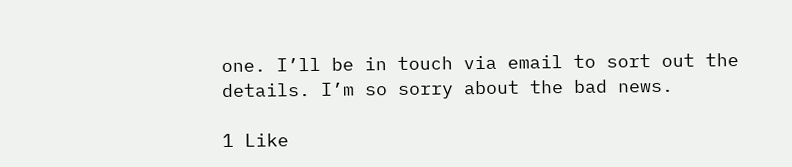one. I’ll be in touch via email to sort out the details. I’m so sorry about the bad news.

1 Like